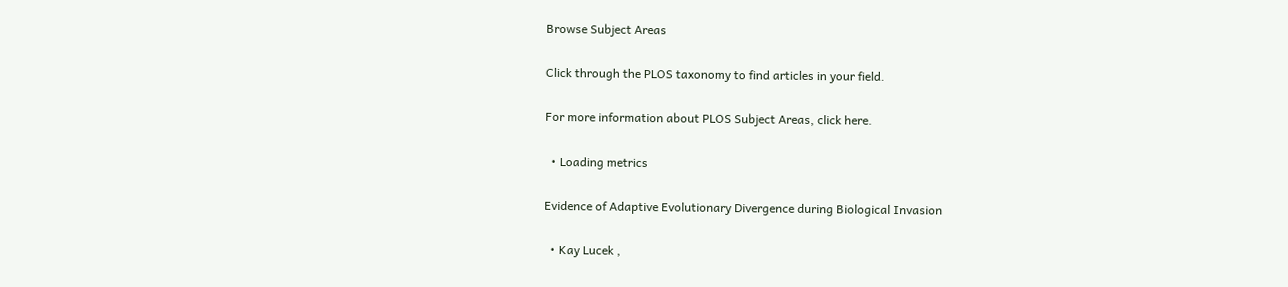Browse Subject Areas

Click through the PLOS taxonomy to find articles in your field.

For more information about PLOS Subject Areas, click here.

  • Loading metrics

Evidence of Adaptive Evolutionary Divergence during Biological Invasion

  • Kay Lucek ,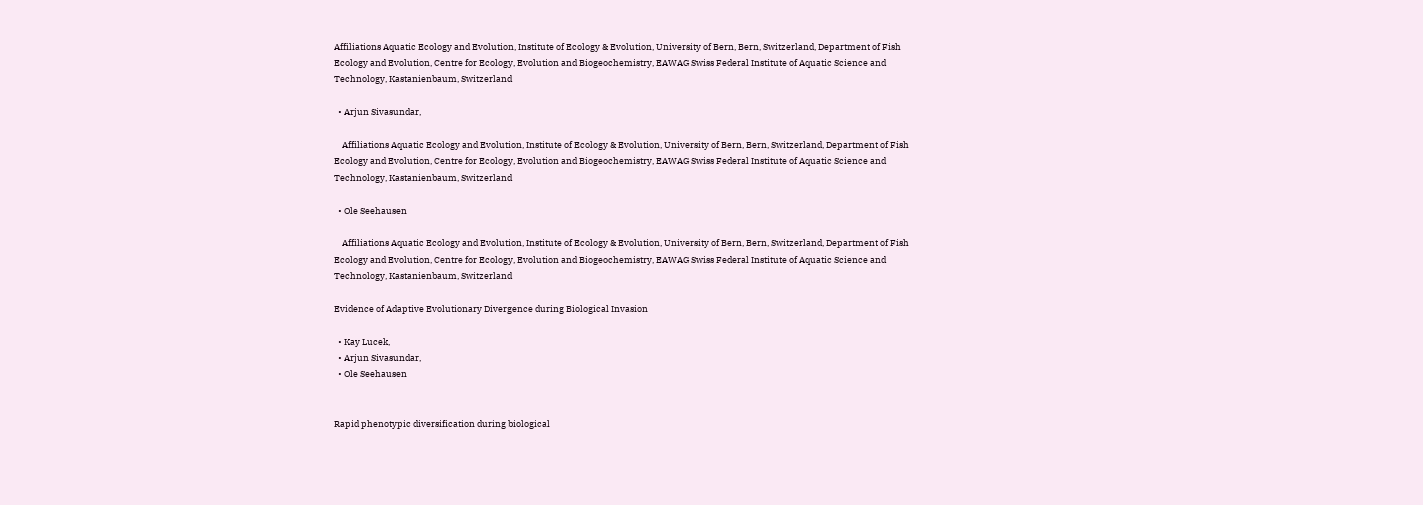Affiliations Aquatic Ecology and Evolution, Institute of Ecology & Evolution, University of Bern, Bern, Switzerland, Department of Fish Ecology and Evolution, Centre for Ecology, Evolution and Biogeochemistry, EAWAG Swiss Federal Institute of Aquatic Science and Technology, Kastanienbaum, Switzerland

  • Arjun Sivasundar,

    Affiliations Aquatic Ecology and Evolution, Institute of Ecology & Evolution, University of Bern, Bern, Switzerland, Department of Fish Ecology and Evolution, Centre for Ecology, Evolution and Biogeochemistry, EAWAG Swiss Federal Institute of Aquatic Science and Technology, Kastanienbaum, Switzerland

  • Ole Seehausen

    Affiliations Aquatic Ecology and Evolution, Institute of Ecology & Evolution, University of Bern, Bern, Switzerland, Department of Fish Ecology and Evolution, Centre for Ecology, Evolution and Biogeochemistry, EAWAG Swiss Federal Institute of Aquatic Science and Technology, Kastanienbaum, Switzerland

Evidence of Adaptive Evolutionary Divergence during Biological Invasion

  • Kay Lucek,
  • Arjun Sivasundar,
  • Ole Seehausen


Rapid phenotypic diversification during biological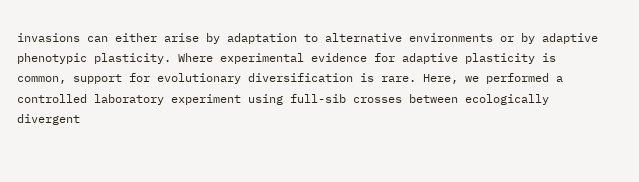invasions can either arise by adaptation to alternative environments or by adaptive phenotypic plasticity. Where experimental evidence for adaptive plasticity is common, support for evolutionary diversification is rare. Here, we performed a controlled laboratory experiment using full-sib crosses between ecologically divergent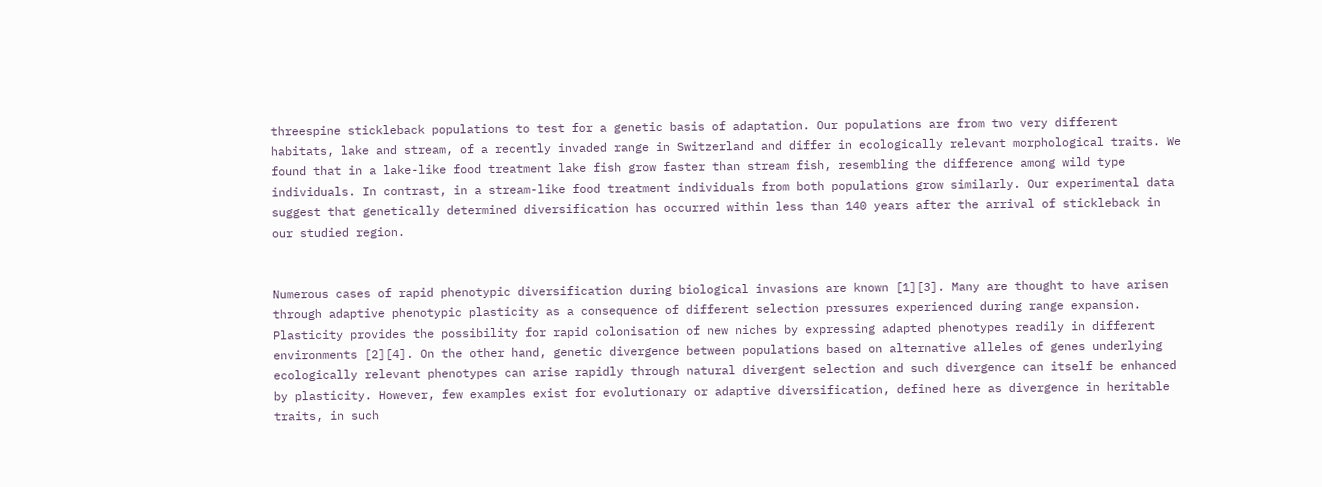threespine stickleback populations to test for a genetic basis of adaptation. Our populations are from two very different habitats, lake and stream, of a recently invaded range in Switzerland and differ in ecologically relevant morphological traits. We found that in a lake-like food treatment lake fish grow faster than stream fish, resembling the difference among wild type individuals. In contrast, in a stream-like food treatment individuals from both populations grow similarly. Our experimental data suggest that genetically determined diversification has occurred within less than 140 years after the arrival of stickleback in our studied region.


Numerous cases of rapid phenotypic diversification during biological invasions are known [1][3]. Many are thought to have arisen through adaptive phenotypic plasticity as a consequence of different selection pressures experienced during range expansion. Plasticity provides the possibility for rapid colonisation of new niches by expressing adapted phenotypes readily in different environments [2][4]. On the other hand, genetic divergence between populations based on alternative alleles of genes underlying ecologically relevant phenotypes can arise rapidly through natural divergent selection and such divergence can itself be enhanced by plasticity. However, few examples exist for evolutionary or adaptive diversification, defined here as divergence in heritable traits, in such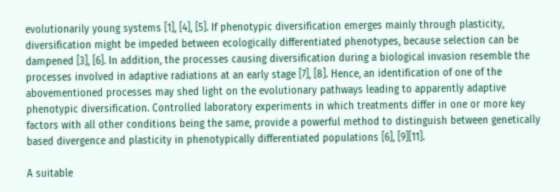evolutionarily young systems [1], [4], [5]. If phenotypic diversification emerges mainly through plasticity, diversification might be impeded between ecologically differentiated phenotypes, because selection can be dampened [3], [6]. In addition, the processes causing diversification during a biological invasion resemble the processes involved in adaptive radiations at an early stage [7], [8]. Hence, an identification of one of the abovementioned processes may shed light on the evolutionary pathways leading to apparently adaptive phenotypic diversification. Controlled laboratory experiments in which treatments differ in one or more key factors with all other conditions being the same, provide a powerful method to distinguish between genetically based divergence and plasticity in phenotypically differentiated populations [6], [9][11].

A suitable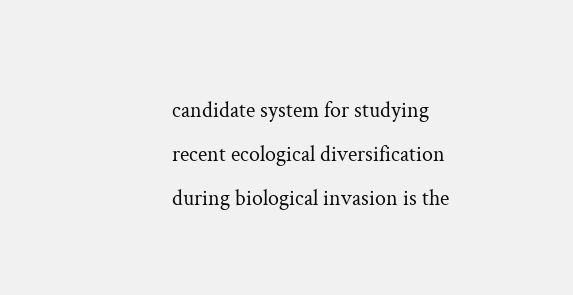candidate system for studying recent ecological diversification during biological invasion is the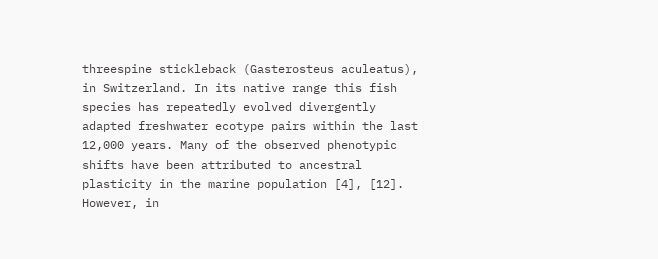threespine stickleback (Gasterosteus aculeatus), in Switzerland. In its native range this fish species has repeatedly evolved divergently adapted freshwater ecotype pairs within the last 12,000 years. Many of the observed phenotypic shifts have been attributed to ancestral plasticity in the marine population [4], [12]. However, in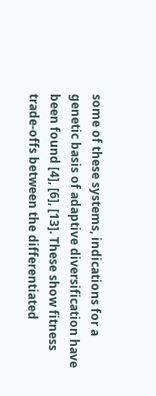some of these systems, indications for a genetic basis of adaptive diversification have been found [4], [6], [13]. These show fitness trade-offs between the differentiated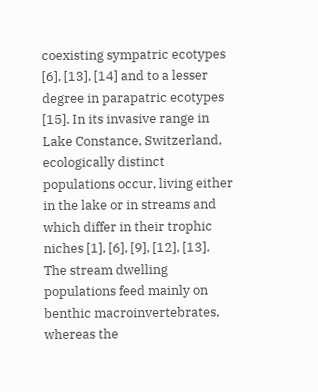coexisting sympatric ecotypes [6], [13], [14] and to a lesser degree in parapatric ecotypes [15]. In its invasive range in Lake Constance, Switzerland, ecologically distinct populations occur, living either in the lake or in streams and which differ in their trophic niches [1], [6], [9], [12], [13]. The stream dwelling populations feed mainly on benthic macroinvertebrates, whereas the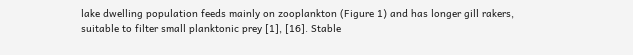lake dwelling population feeds mainly on zooplankton (Figure 1) and has longer gill rakers, suitable to filter small planktonic prey [1], [16]. Stable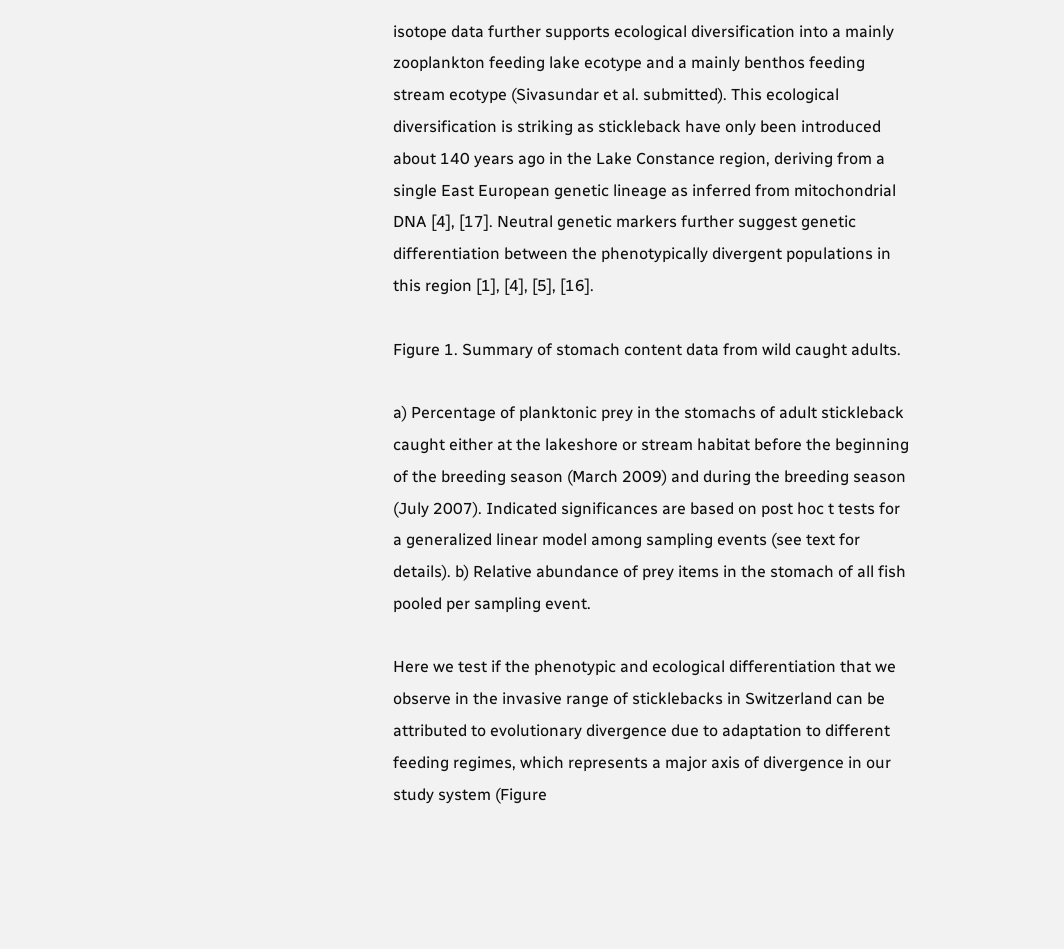isotope data further supports ecological diversification into a mainly zooplankton feeding lake ecotype and a mainly benthos feeding stream ecotype (Sivasundar et al. submitted). This ecological diversification is striking as stickleback have only been introduced about 140 years ago in the Lake Constance region, deriving from a single East European genetic lineage as inferred from mitochondrial DNA [4], [17]. Neutral genetic markers further suggest genetic differentiation between the phenotypically divergent populations in this region [1], [4], [5], [16].

Figure 1. Summary of stomach content data from wild caught adults.

a) Percentage of planktonic prey in the stomachs of adult stickleback caught either at the lakeshore or stream habitat before the beginning of the breeding season (March 2009) and during the breeding season (July 2007). Indicated significances are based on post hoc t tests for a generalized linear model among sampling events (see text for details). b) Relative abundance of prey items in the stomach of all fish pooled per sampling event.

Here we test if the phenotypic and ecological differentiation that we observe in the invasive range of sticklebacks in Switzerland can be attributed to evolutionary divergence due to adaptation to different feeding regimes, which represents a major axis of divergence in our study system (Figure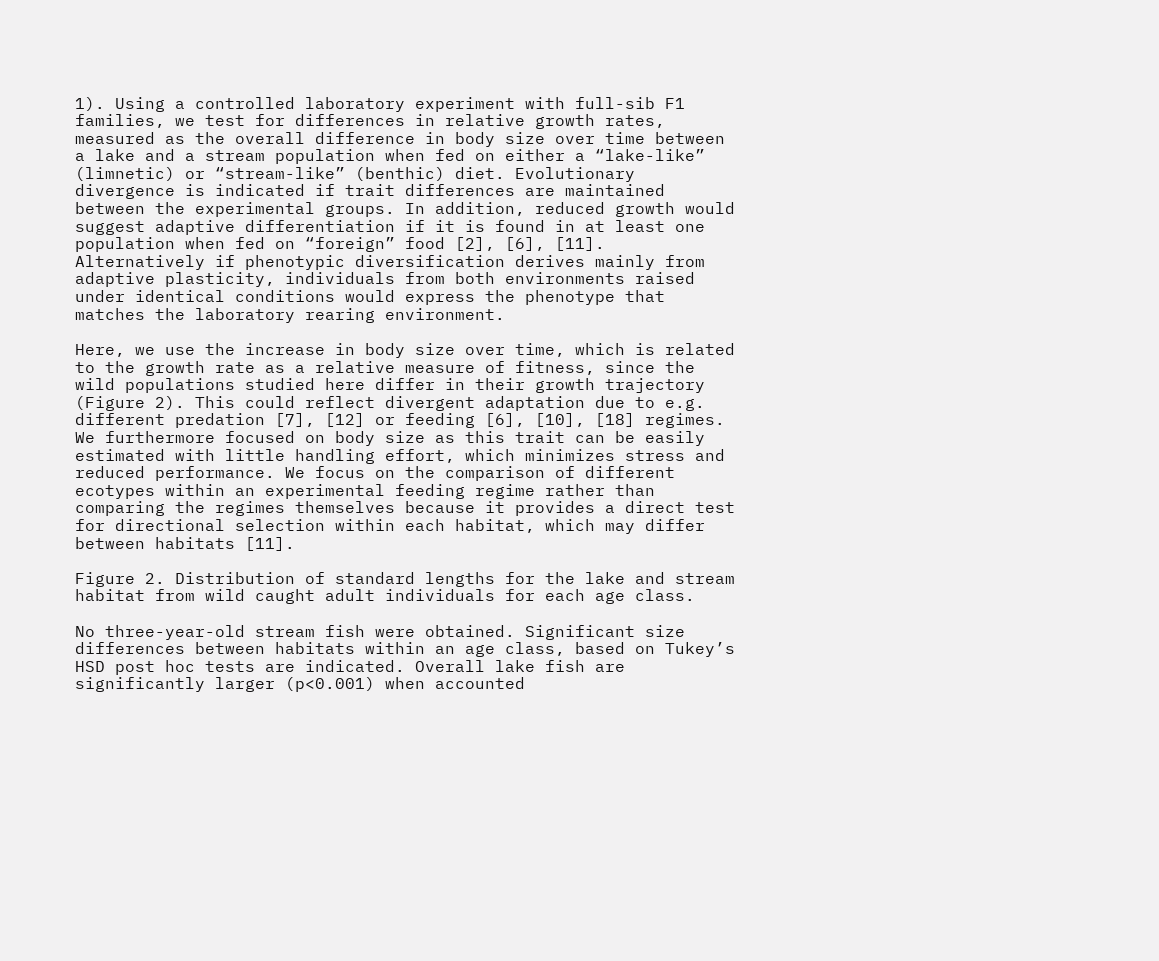1). Using a controlled laboratory experiment with full-sib F1 families, we test for differences in relative growth rates, measured as the overall difference in body size over time between a lake and a stream population when fed on either a “lake-like” (limnetic) or “stream-like” (benthic) diet. Evolutionary divergence is indicated if trait differences are maintained between the experimental groups. In addition, reduced growth would suggest adaptive differentiation if it is found in at least one population when fed on “foreign” food [2], [6], [11]. Alternatively if phenotypic diversification derives mainly from adaptive plasticity, individuals from both environments raised under identical conditions would express the phenotype that matches the laboratory rearing environment.

Here, we use the increase in body size over time, which is related to the growth rate as a relative measure of fitness, since the wild populations studied here differ in their growth trajectory (Figure 2). This could reflect divergent adaptation due to e.g. different predation [7], [12] or feeding [6], [10], [18] regimes. We furthermore focused on body size as this trait can be easily estimated with little handling effort, which minimizes stress and reduced performance. We focus on the comparison of different ecotypes within an experimental feeding regime rather than comparing the regimes themselves because it provides a direct test for directional selection within each habitat, which may differ between habitats [11].

Figure 2. Distribution of standard lengths for the lake and stream habitat from wild caught adult individuals for each age class.

No three-year-old stream fish were obtained. Significant size differences between habitats within an age class, based on Tukey’s HSD post hoc tests are indicated. Overall lake fish are significantly larger (p<0.001) when accounted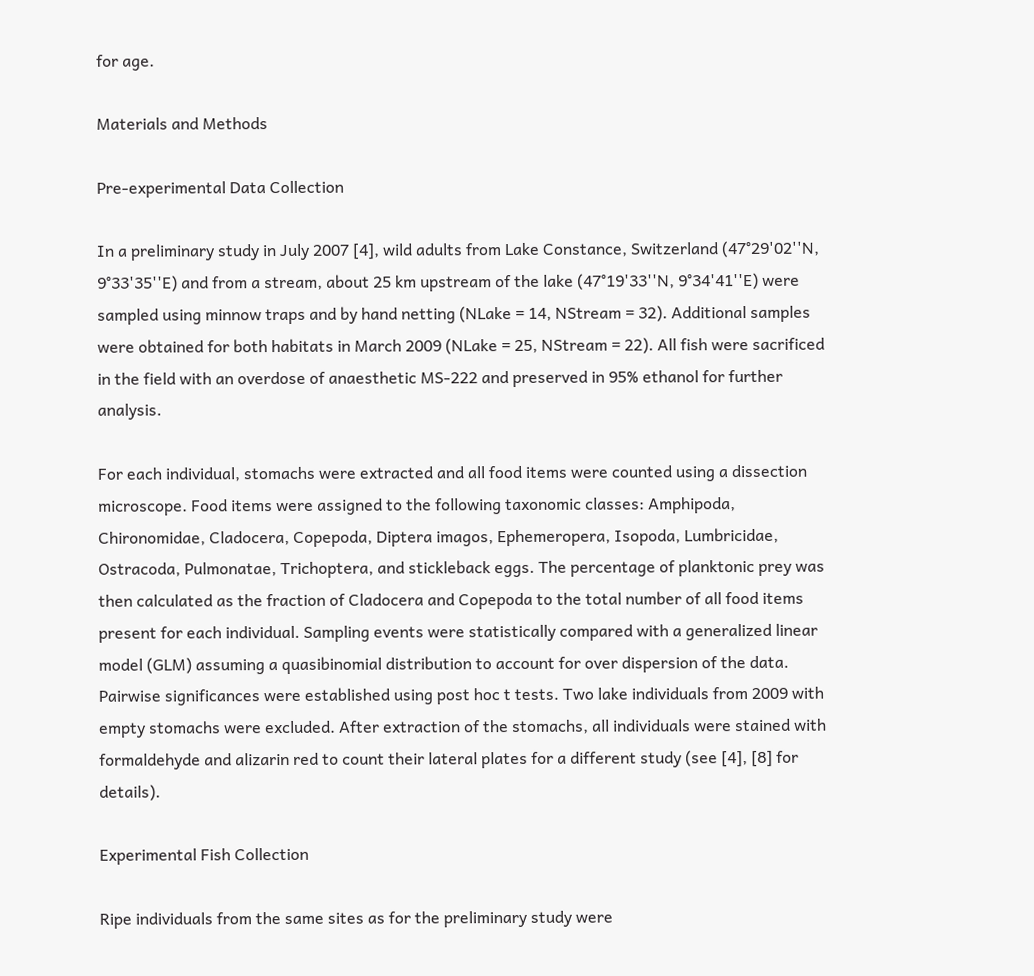for age.

Materials and Methods

Pre-experimental Data Collection

In a preliminary study in July 2007 [4], wild adults from Lake Constance, Switzerland (47°29'02''N, 9°33'35''E) and from a stream, about 25 km upstream of the lake (47°19'33''N, 9°34'41''E) were sampled using minnow traps and by hand netting (NLake = 14, NStream = 32). Additional samples were obtained for both habitats in March 2009 (NLake = 25, NStream = 22). All fish were sacrificed in the field with an overdose of anaesthetic MS-222 and preserved in 95% ethanol for further analysis.

For each individual, stomachs were extracted and all food items were counted using a dissection microscope. Food items were assigned to the following taxonomic classes: Amphipoda, Chironomidae, Cladocera, Copepoda, Diptera imagos, Ephemeropera, Isopoda, Lumbricidae, Ostracoda, Pulmonatae, Trichoptera, and stickleback eggs. The percentage of planktonic prey was then calculated as the fraction of Cladocera and Copepoda to the total number of all food items present for each individual. Sampling events were statistically compared with a generalized linear model (GLM) assuming a quasibinomial distribution to account for over dispersion of the data. Pairwise significances were established using post hoc t tests. Two lake individuals from 2009 with empty stomachs were excluded. After extraction of the stomachs, all individuals were stained with formaldehyde and alizarin red to count their lateral plates for a different study (see [4], [8] for details).

Experimental Fish Collection

Ripe individuals from the same sites as for the preliminary study were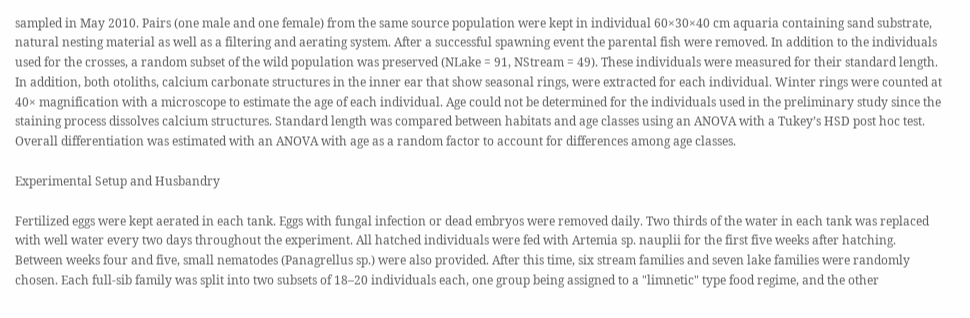sampled in May 2010. Pairs (one male and one female) from the same source population were kept in individual 60×30×40 cm aquaria containing sand substrate, natural nesting material as well as a filtering and aerating system. After a successful spawning event the parental fish were removed. In addition to the individuals used for the crosses, a random subset of the wild population was preserved (NLake = 91, NStream = 49). These individuals were measured for their standard length. In addition, both otoliths, calcium carbonate structures in the inner ear that show seasonal rings, were extracted for each individual. Winter rings were counted at 40× magnification with a microscope to estimate the age of each individual. Age could not be determined for the individuals used in the preliminary study since the staining process dissolves calcium structures. Standard length was compared between habitats and age classes using an ANOVA with a Tukey’s HSD post hoc test. Overall differentiation was estimated with an ANOVA with age as a random factor to account for differences among age classes.

Experimental Setup and Husbandry

Fertilized eggs were kept aerated in each tank. Eggs with fungal infection or dead embryos were removed daily. Two thirds of the water in each tank was replaced with well water every two days throughout the experiment. All hatched individuals were fed with Artemia sp. nauplii for the first five weeks after hatching. Between weeks four and five, small nematodes (Panagrellus sp.) were also provided. After this time, six stream families and seven lake families were randomly chosen. Each full-sib family was split into two subsets of 18–20 individuals each, one group being assigned to a "limnetic" type food regime, and the other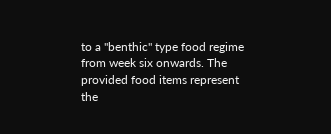to a "benthic" type food regime from week six onwards. The provided food items represent the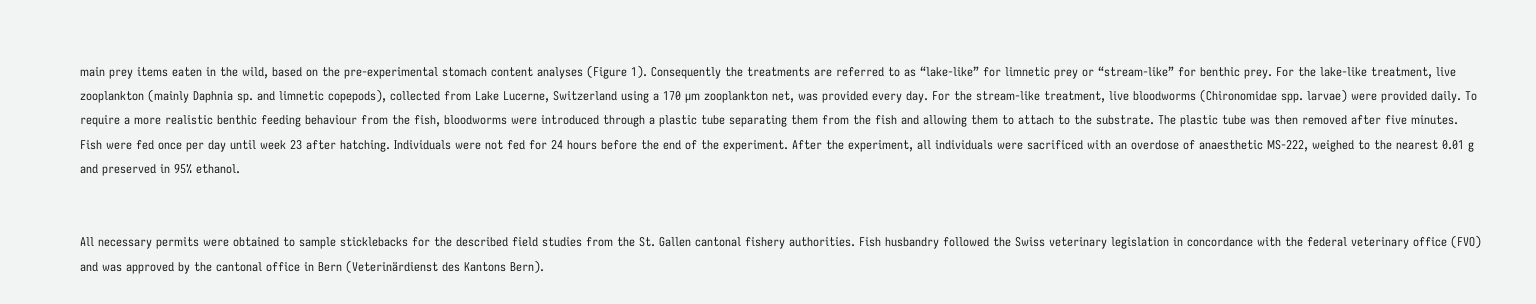main prey items eaten in the wild, based on the pre-experimental stomach content analyses (Figure 1). Consequently the treatments are referred to as “lake-like” for limnetic prey or “stream-like” for benthic prey. For the lake-like treatment, live zooplankton (mainly Daphnia sp. and limnetic copepods), collected from Lake Lucerne, Switzerland using a 170 µm zooplankton net, was provided every day. For the stream-like treatment, live bloodworms (Chironomidae spp. larvae) were provided daily. To require a more realistic benthic feeding behaviour from the fish, bloodworms were introduced through a plastic tube separating them from the fish and allowing them to attach to the substrate. The plastic tube was then removed after five minutes. Fish were fed once per day until week 23 after hatching. Individuals were not fed for 24 hours before the end of the experiment. After the experiment, all individuals were sacrificed with an overdose of anaesthetic MS-222, weighed to the nearest 0.01 g and preserved in 95% ethanol.


All necessary permits were obtained to sample sticklebacks for the described field studies from the St. Gallen cantonal fishery authorities. Fish husbandry followed the Swiss veterinary legislation in concordance with the federal veterinary office (FVO) and was approved by the cantonal office in Bern (Veterinärdienst des Kantons Bern).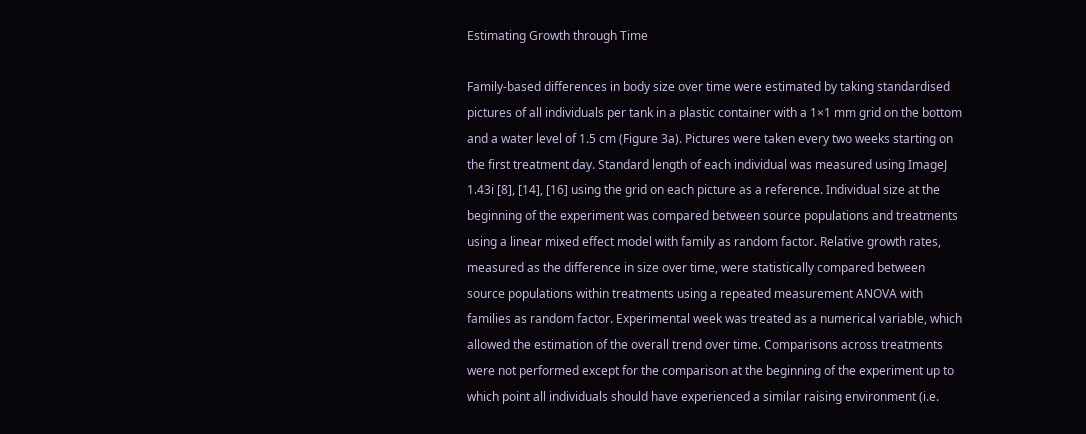Estimating Growth through Time

Family-based differences in body size over time were estimated by taking standardised pictures of all individuals per tank in a plastic container with a 1×1 mm grid on the bottom and a water level of 1.5 cm (Figure 3a). Pictures were taken every two weeks starting on the first treatment day. Standard length of each individual was measured using ImageJ 1.43i [8], [14], [16] using the grid on each picture as a reference. Individual size at the beginning of the experiment was compared between source populations and treatments using a linear mixed effect model with family as random factor. Relative growth rates, measured as the difference in size over time, were statistically compared between source populations within treatments using a repeated measurement ANOVA with families as random factor. Experimental week was treated as a numerical variable, which allowed the estimation of the overall trend over time. Comparisons across treatments were not performed except for the comparison at the beginning of the experiment up to which point all individuals should have experienced a similar raising environment (i.e.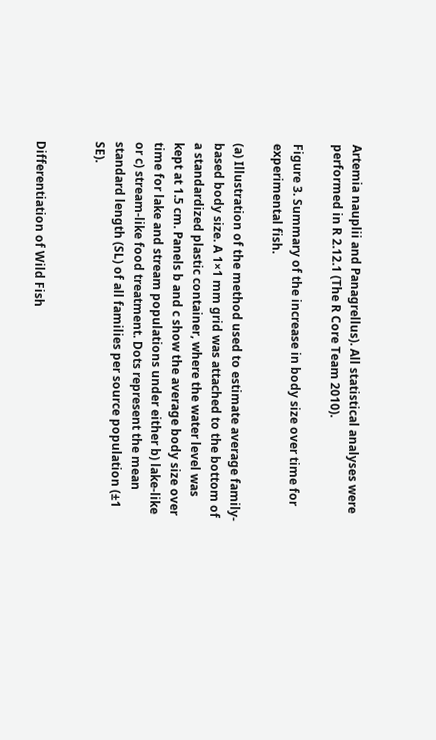Artemia nauplii and Panagrellus). All statistical analyses were performed in R 2.12.1 (The R Core Team 2010).

Figure 3. Summary of the increase in body size over time for experimental fish.

(a) Illustration of the method used to estimate average family-based body size. A 1×1 mm grid was attached to the bottom of a standardized plastic container, where the water level was kept at 1.5 cm. Panels b and c show the average body size over time for lake and stream populations under either b) lake-like or c) stream-like food treatment. Dots represent the mean standard length (SL) of all families per source population (±1 SE).


Differentiation of Wild Fish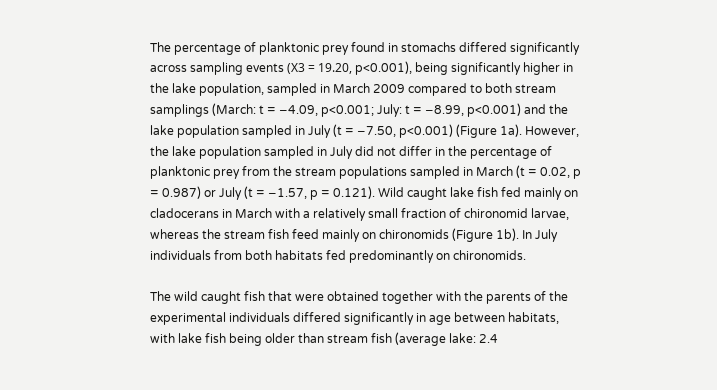The percentage of planktonic prey found in stomachs differed significantly across sampling events (Χ3 = 19.20, p<0.001), being significantly higher in the lake population, sampled in March 2009 compared to both stream samplings (March: t = −4.09, p<0.001; July: t = −8.99, p<0.001) and the lake population sampled in July (t = −7.50, p<0.001) (Figure 1a). However, the lake population sampled in July did not differ in the percentage of planktonic prey from the stream populations sampled in March (t = 0.02, p = 0.987) or July (t = −1.57, p = 0.121). Wild caught lake fish fed mainly on cladocerans in March with a relatively small fraction of chironomid larvae, whereas the stream fish feed mainly on chironomids (Figure 1b). In July individuals from both habitats fed predominantly on chironomids.

The wild caught fish that were obtained together with the parents of the experimental individuals differed significantly in age between habitats, with lake fish being older than stream fish (average lake: 2.4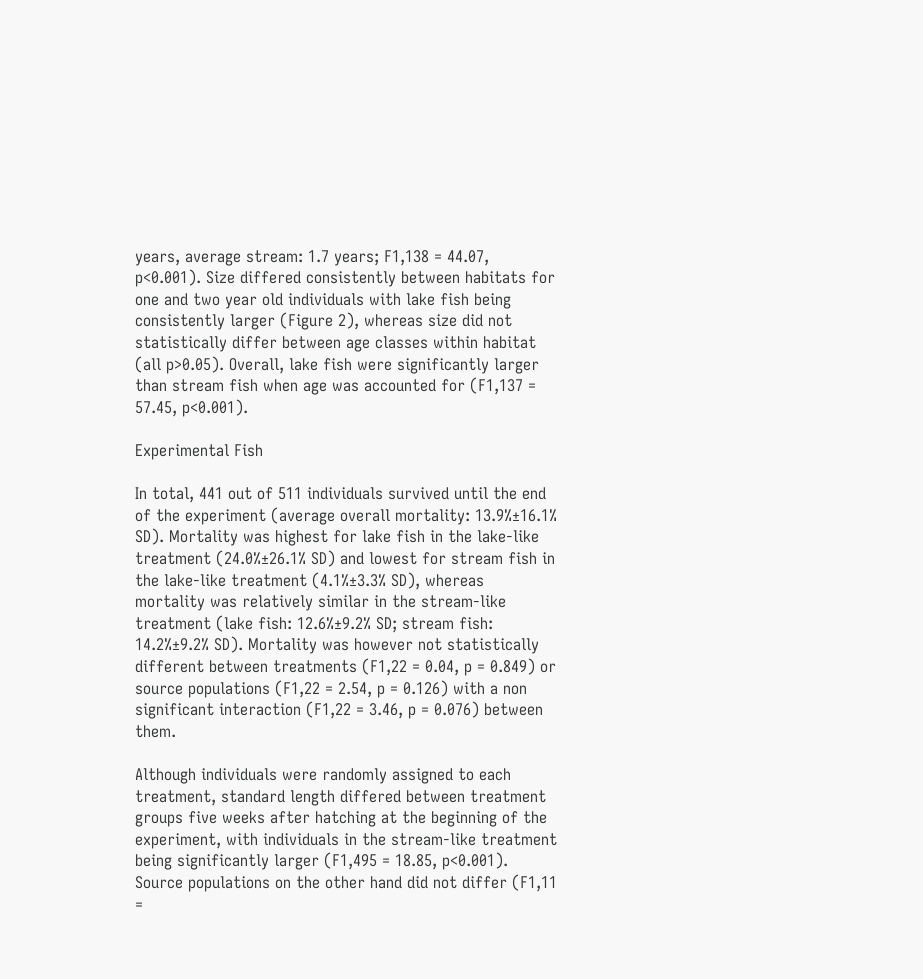years, average stream: 1.7 years; F1,138 = 44.07, p<0.001). Size differed consistently between habitats for one and two year old individuals with lake fish being consistently larger (Figure 2), whereas size did not statistically differ between age classes within habitat (all p>0.05). Overall, lake fish were significantly larger than stream fish when age was accounted for (F1,137 = 57.45, p<0.001).

Experimental Fish

In total, 441 out of 511 individuals survived until the end of the experiment (average overall mortality: 13.9%±16.1% SD). Mortality was highest for lake fish in the lake-like treatment (24.0%±26.1% SD) and lowest for stream fish in the lake-like treatment (4.1%±3.3% SD), whereas mortality was relatively similar in the stream-like treatment (lake fish: 12.6%±9.2% SD; stream fish: 14.2%±9.2% SD). Mortality was however not statistically different between treatments (F1,22 = 0.04, p = 0.849) or source populations (F1,22 = 2.54, p = 0.126) with a non significant interaction (F1,22 = 3.46, p = 0.076) between them.

Although individuals were randomly assigned to each treatment, standard length differed between treatment groups five weeks after hatching at the beginning of the experiment, with individuals in the stream-like treatment being significantly larger (F1,495 = 18.85, p<0.001). Source populations on the other hand did not differ (F1,11 =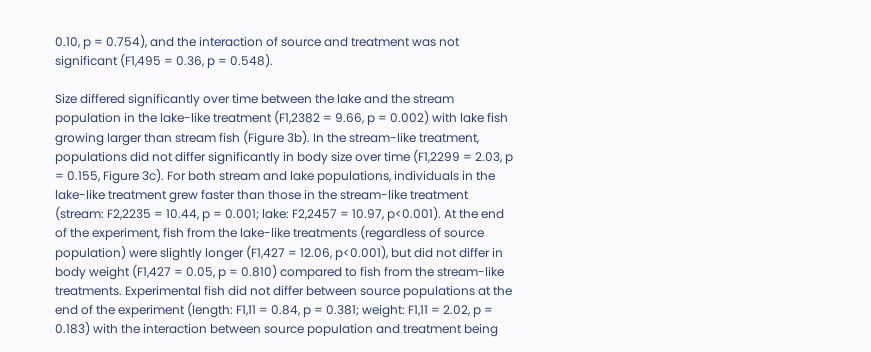0.10, p = 0.754), and the interaction of source and treatment was not significant (F1,495 = 0.36, p = 0.548).

Size differed significantly over time between the lake and the stream population in the lake-like treatment (F1,2382 = 9.66, p = 0.002) with lake fish growing larger than stream fish (Figure 3b). In the stream-like treatment, populations did not differ significantly in body size over time (F1,2299 = 2.03, p = 0.155, Figure 3c). For both stream and lake populations, individuals in the lake-like treatment grew faster than those in the stream-like treatment (stream: F2,2235 = 10.44, p = 0.001; lake: F2,2457 = 10.97, p<0.001). At the end of the experiment, fish from the lake-like treatments (regardless of source population) were slightly longer (F1,427 = 12.06, p<0.001), but did not differ in body weight (F1,427 = 0.05, p = 0.810) compared to fish from the stream-like treatments. Experimental fish did not differ between source populations at the end of the experiment (length: F1,11 = 0.84, p = 0.381; weight: F1,11 = 2.02, p = 0.183) with the interaction between source population and treatment being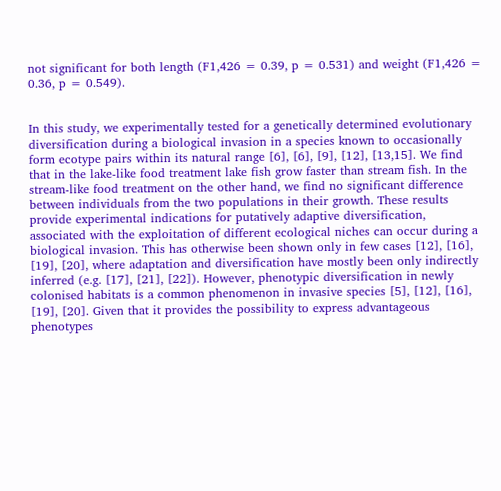not significant for both length (F1,426 = 0.39, p = 0.531) and weight (F1,426 = 0.36, p = 0.549).


In this study, we experimentally tested for a genetically determined evolutionary diversification during a biological invasion in a species known to occasionally form ecotype pairs within its natural range [6], [6], [9], [12], [13,15]. We find that in the lake-like food treatment lake fish grow faster than stream fish. In the stream-like food treatment on the other hand, we find no significant difference between individuals from the two populations in their growth. These results provide experimental indications for putatively adaptive diversification, associated with the exploitation of different ecological niches can occur during a biological invasion. This has otherwise been shown only in few cases [12], [16], [19], [20], where adaptation and diversification have mostly been only indirectly inferred (e.g. [17], [21], [22]). However, phenotypic diversification in newly colonised habitats is a common phenomenon in invasive species [5], [12], [16], [19], [20]. Given that it provides the possibility to express advantageous phenotypes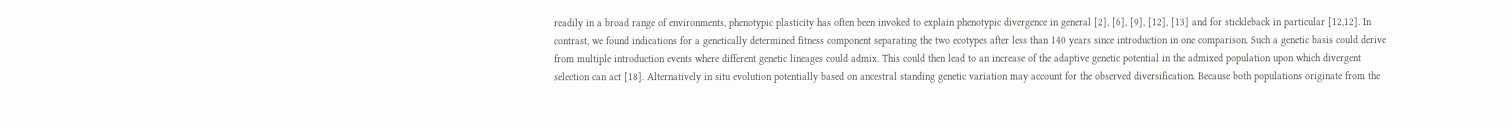readily in a broad range of environments, phenotypic plasticity has often been invoked to explain phenotypic divergence in general [2], [6], [9], [12], [13] and for stickleback in particular [12,12]. In contrast, we found indications for a genetically determined fitness component separating the two ecotypes after less than 140 years since introduction in one comparison. Such a genetic basis could derive from multiple introduction events where different genetic lineages could admix. This could then lead to an increase of the adaptive genetic potential in the admixed population upon which divergent selection can act [18]. Alternatively in situ evolution potentially based on ancestral standing genetic variation may account for the observed diversification. Because both populations originate from the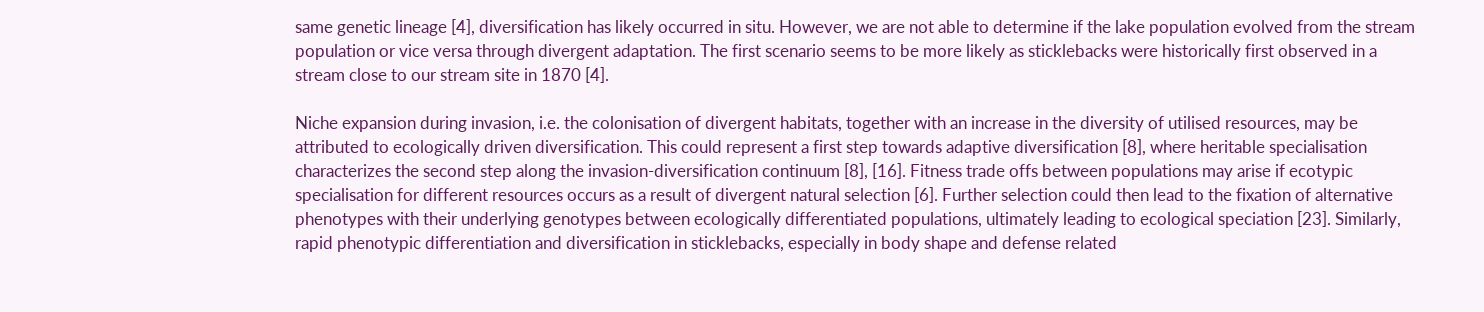same genetic lineage [4], diversification has likely occurred in situ. However, we are not able to determine if the lake population evolved from the stream population or vice versa through divergent adaptation. The first scenario seems to be more likely as sticklebacks were historically first observed in a stream close to our stream site in 1870 [4].

Niche expansion during invasion, i.e. the colonisation of divergent habitats, together with an increase in the diversity of utilised resources, may be attributed to ecologically driven diversification. This could represent a first step towards adaptive diversification [8], where heritable specialisation characterizes the second step along the invasion-diversification continuum [8], [16]. Fitness trade offs between populations may arise if ecotypic specialisation for different resources occurs as a result of divergent natural selection [6]. Further selection could then lead to the fixation of alternative phenotypes with their underlying genotypes between ecologically differentiated populations, ultimately leading to ecological speciation [23]. Similarly, rapid phenotypic differentiation and diversification in sticklebacks, especially in body shape and defense related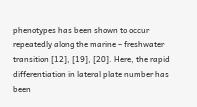phenotypes has been shown to occur repeatedly along the marine – freshwater transition [12], [19], [20]. Here, the rapid differentiation in lateral plate number has been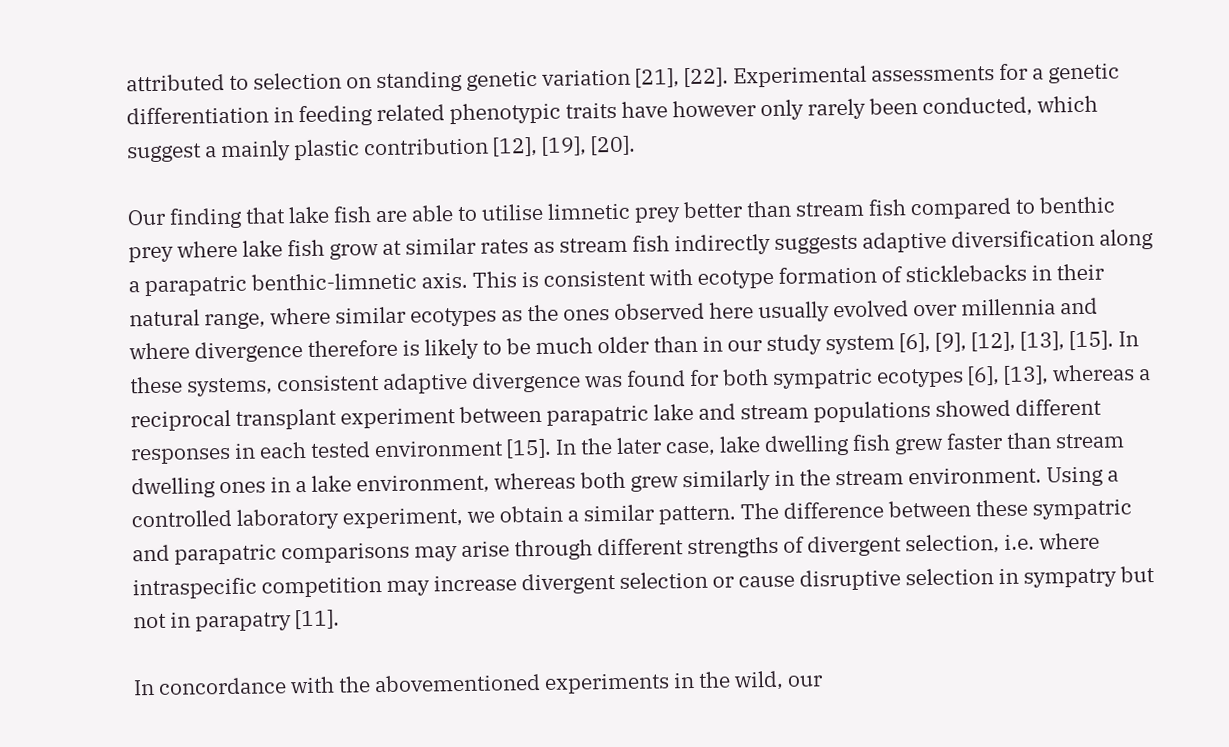attributed to selection on standing genetic variation [21], [22]. Experimental assessments for a genetic differentiation in feeding related phenotypic traits have however only rarely been conducted, which suggest a mainly plastic contribution [12], [19], [20].

Our finding that lake fish are able to utilise limnetic prey better than stream fish compared to benthic prey where lake fish grow at similar rates as stream fish indirectly suggests adaptive diversification along a parapatric benthic-limnetic axis. This is consistent with ecotype formation of sticklebacks in their natural range, where similar ecotypes as the ones observed here usually evolved over millennia and where divergence therefore is likely to be much older than in our study system [6], [9], [12], [13], [15]. In these systems, consistent adaptive divergence was found for both sympatric ecotypes [6], [13], whereas a reciprocal transplant experiment between parapatric lake and stream populations showed different responses in each tested environment [15]. In the later case, lake dwelling fish grew faster than stream dwelling ones in a lake environment, whereas both grew similarly in the stream environment. Using a controlled laboratory experiment, we obtain a similar pattern. The difference between these sympatric and parapatric comparisons may arise through different strengths of divergent selection, i.e. where intraspecific competition may increase divergent selection or cause disruptive selection in sympatry but not in parapatry [11].

In concordance with the abovementioned experiments in the wild, our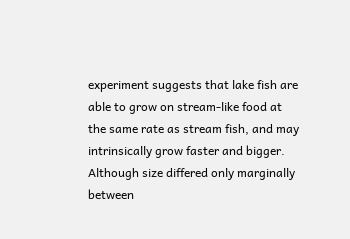experiment suggests that lake fish are able to grow on stream-like food at the same rate as stream fish, and may intrinsically grow faster and bigger. Although size differed only marginally between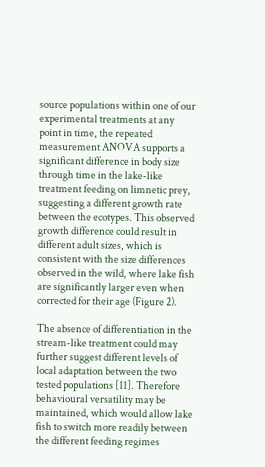source populations within one of our experimental treatments at any point in time, the repeated measurement ANOVA supports a significant difference in body size through time in the lake-like treatment feeding on limnetic prey, suggesting a different growth rate between the ecotypes. This observed growth difference could result in different adult sizes, which is consistent with the size differences observed in the wild, where lake fish are significantly larger even when corrected for their age (Figure 2).

The absence of differentiation in the stream-like treatment could may further suggest different levels of local adaptation between the two tested populations [11]. Therefore behavioural versatility may be maintained, which would allow lake fish to switch more readily between the different feeding regimes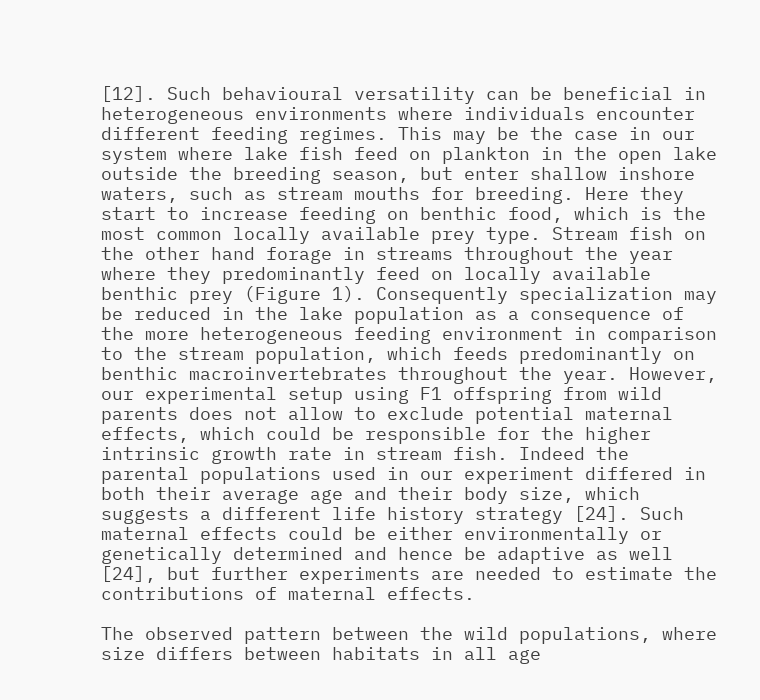[12]. Such behavioural versatility can be beneficial in heterogeneous environments where individuals encounter different feeding regimes. This may be the case in our system where lake fish feed on plankton in the open lake outside the breeding season, but enter shallow inshore waters, such as stream mouths for breeding. Here they start to increase feeding on benthic food, which is the most common locally available prey type. Stream fish on the other hand forage in streams throughout the year where they predominantly feed on locally available benthic prey (Figure 1). Consequently specialization may be reduced in the lake population as a consequence of the more heterogeneous feeding environment in comparison to the stream population, which feeds predominantly on benthic macroinvertebrates throughout the year. However, our experimental setup using F1 offspring from wild parents does not allow to exclude potential maternal effects, which could be responsible for the higher intrinsic growth rate in stream fish. Indeed the parental populations used in our experiment differed in both their average age and their body size, which suggests a different life history strategy [24]. Such maternal effects could be either environmentally or genetically determined and hence be adaptive as well [24], but further experiments are needed to estimate the contributions of maternal effects.

The observed pattern between the wild populations, where size differs between habitats in all age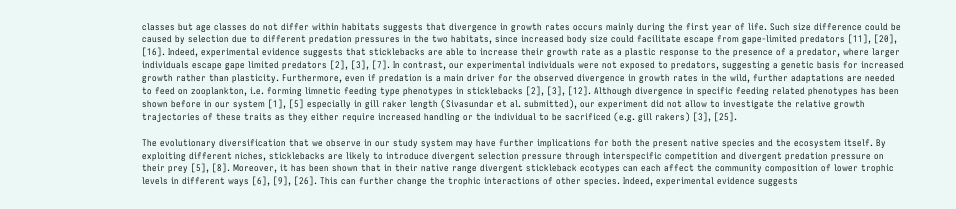classes but age classes do not differ within habitats suggests that divergence in growth rates occurs mainly during the first year of life. Such size difference could be caused by selection due to different predation pressures in the two habitats, since increased body size could facilitate escape from gape-limited predators [11], [20], [16]. Indeed, experimental evidence suggests that sticklebacks are able to increase their growth rate as a plastic response to the presence of a predator, where larger individuals escape gape limited predators [2], [3], [7]. In contrast, our experimental individuals were not exposed to predators, suggesting a genetic basis for increased growth rather than plasticity. Furthermore, even if predation is a main driver for the observed divergence in growth rates in the wild, further adaptations are needed to feed on zooplankton, i.e. forming limnetic feeding type phenotypes in sticklebacks [2], [3], [12]. Although divergence in specific feeding related phenotypes has been shown before in our system [1], [5] especially in gill raker length (Sivasundar et al. submitted), our experiment did not allow to investigate the relative growth trajectories of these traits as they either require increased handling or the individual to be sacrificed (e.g. gill rakers) [3], [25].

The evolutionary diversification that we observe in our study system may have further implications for both the present native species and the ecosystem itself. By exploiting different niches, sticklebacks are likely to introduce divergent selection pressure through interspecific competition and divergent predation pressure on their prey [5], [8]. Moreover, it has been shown that in their native range divergent stickleback ecotypes can each affect the community composition of lower trophic levels in different ways [6], [9], [26]. This can further change the trophic interactions of other species. Indeed, experimental evidence suggests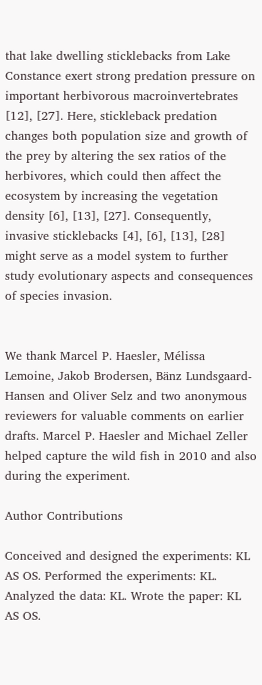that lake dwelling sticklebacks from Lake Constance exert strong predation pressure on important herbivorous macroinvertebrates [12], [27]. Here, stickleback predation changes both population size and growth of the prey by altering the sex ratios of the herbivores, which could then affect the ecosystem by increasing the vegetation density [6], [13], [27]. Consequently, invasive sticklebacks [4], [6], [13], [28] might serve as a model system to further study evolutionary aspects and consequences of species invasion.


We thank Marcel P. Haesler, Mélissa Lemoine, Jakob Brodersen, Bänz Lundsgaard-Hansen and Oliver Selz and two anonymous reviewers for valuable comments on earlier drafts. Marcel P. Haesler and Michael Zeller helped capture the wild fish in 2010 and also during the experiment.

Author Contributions

Conceived and designed the experiments: KL AS OS. Performed the experiments: KL. Analyzed the data: KL. Wrote the paper: KL AS OS.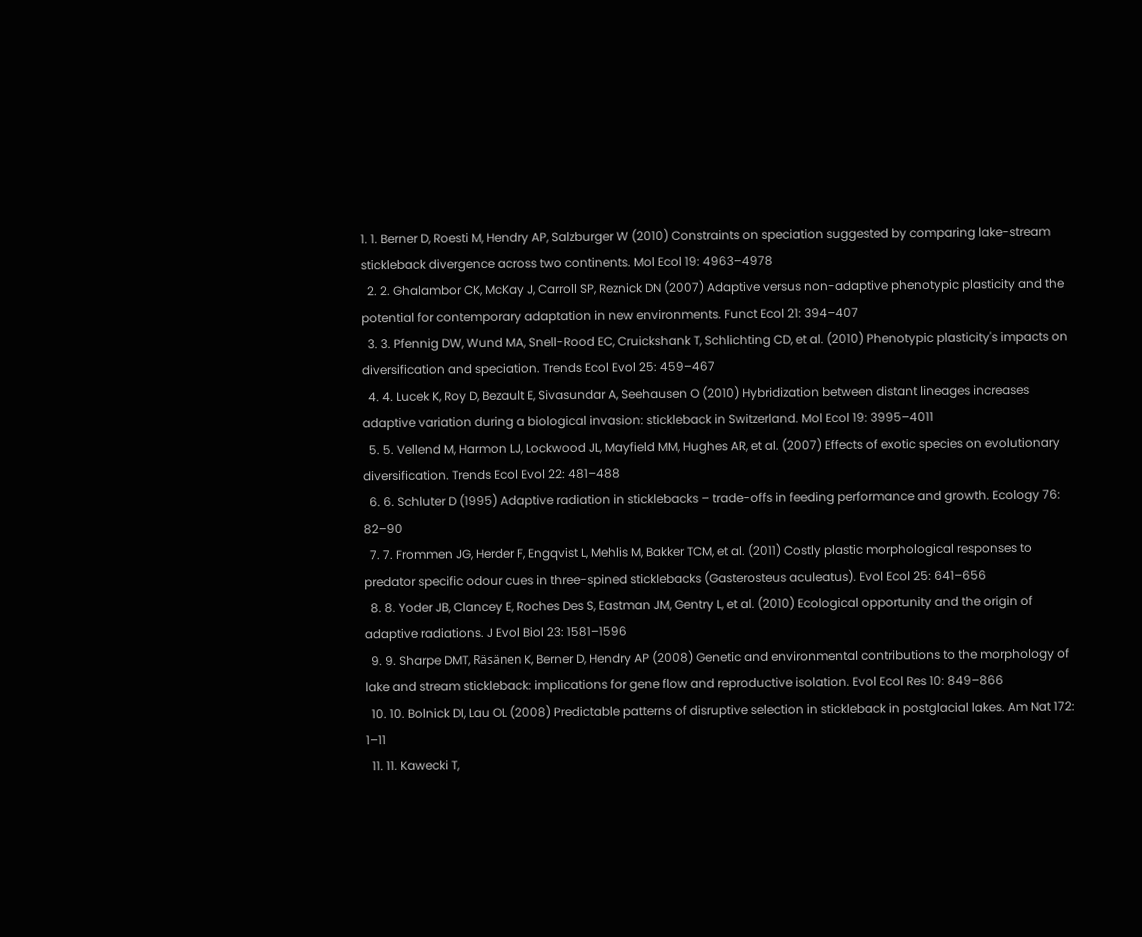1. 1. Berner D, Roesti M, Hendry AP, Salzburger W (2010) Constraints on speciation suggested by comparing lake-stream stickleback divergence across two continents. Mol Ecol 19: 4963–4978
  2. 2. Ghalambor CK, McKay J, Carroll SP, Reznick DN (2007) Adaptive versus non-adaptive phenotypic plasticity and the potential for contemporary adaptation in new environments. Funct Ecol 21: 394–407
  3. 3. Pfennig DW, Wund MA, Snell-Rood EC, Cruickshank T, Schlichting CD, et al. (2010) Phenotypic plasticity's impacts on diversification and speciation. Trends Ecol Evol 25: 459–467
  4. 4. Lucek K, Roy D, Bezault E, Sivasundar A, Seehausen O (2010) Hybridization between distant lineages increases adaptive variation during a biological invasion: stickleback in Switzerland. Mol Ecol 19: 3995–4011
  5. 5. Vellend M, Harmon LJ, Lockwood JL, Mayfield MM, Hughes AR, et al. (2007) Effects of exotic species on evolutionary diversification. Trends Ecol Evol 22: 481–488
  6. 6. Schluter D (1995) Adaptive radiation in sticklebacks – trade-offs in feeding performance and growth. Ecology 76: 82–90
  7. 7. Frommen JG, Herder F, Engqvist L, Mehlis M, Bakker TCM, et al. (2011) Costly plastic morphological responses to predator specific odour cues in three-spined sticklebacks (Gasterosteus aculeatus). Evol Ecol 25: 641–656
  8. 8. Yoder JB, Clancey E, Roches Des S, Eastman JM, Gentry L, et al. (2010) Ecological opportunity and the origin of adaptive radiations. J Evol Biol 23: 1581–1596
  9. 9. Sharpe DMT, Räsänen K, Berner D, Hendry AP (2008) Genetic and environmental contributions to the morphology of lake and stream stickleback: implications for gene flow and reproductive isolation. Evol Ecol Res 10: 849–866
  10. 10. Bolnick DI, Lau OL (2008) Predictable patterns of disruptive selection in stickleback in postglacial lakes. Am Nat 172: 1–11
  11. 11. Kawecki T,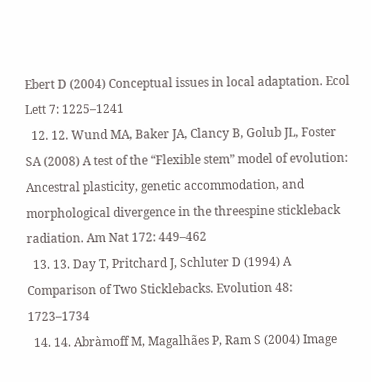Ebert D (2004) Conceptual issues in local adaptation. Ecol Lett 7: 1225–1241
  12. 12. Wund MA, Baker JA, Clancy B, Golub JL, Foster SA (2008) A test of the “Flexible stem” model of evolution: Ancestral plasticity, genetic accommodation, and morphological divergence in the threespine stickleback radiation. Am Nat 172: 449–462
  13. 13. Day T, Pritchard J, Schluter D (1994) A Comparison of Two Sticklebacks. Evolution 48: 1723–1734
  14. 14. Abràmoff M, Magalhães P, Ram S (2004) Image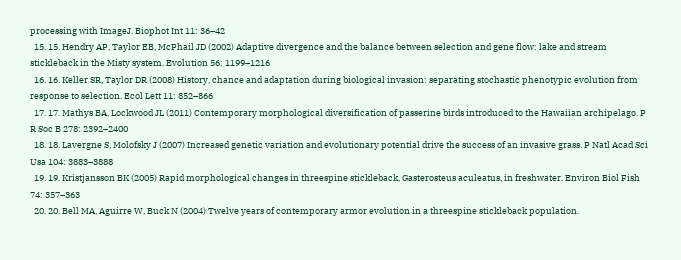processing with ImageJ. Biophot Int 11: 36–42
  15. 15. Hendry AP, Taylor EB, McPhail JD (2002) Adaptive divergence and the balance between selection and gene flow: lake and stream stickleback in the Misty system. Evolution 56: 1199–1216
  16. 16. Keller SR, Taylor DR (2008) History, chance and adaptation during biological invasion: separating stochastic phenotypic evolution from response to selection. Ecol Lett 11: 852–866
  17. 17. Mathys BA, Lockwood JL (2011) Contemporary morphological diversification of passerine birds introduced to the Hawaiian archipelago. P R Soc B 278: 2392–2400
  18. 18. Lavergne S, Molofsky J (2007) Increased genetic variation and evolutionary potential drive the success of an invasive grass. P Natl Acad Sci Usa 104: 3883–3888
  19. 19. Kristjansson BK (2005) Rapid morphological changes in threespine stickleback, Gasterosteus aculeatus, in freshwater. Environ Biol Fish 74: 357–363
  20. 20. Bell MA, Aguirre W, Buck N (2004) Twelve years of contemporary armor evolution in a threespine stickleback population.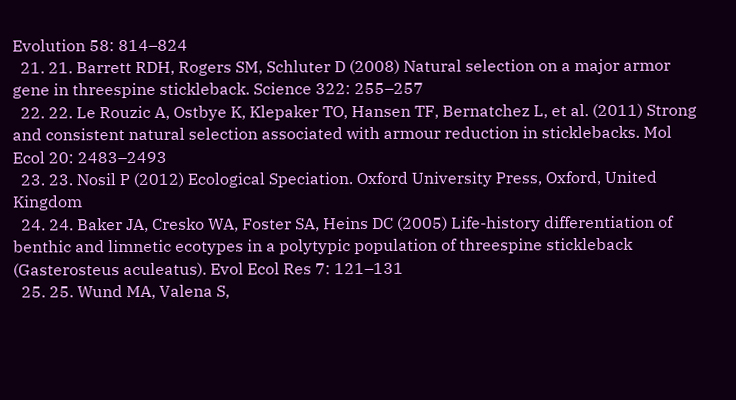Evolution 58: 814–824
  21. 21. Barrett RDH, Rogers SM, Schluter D (2008) Natural selection on a major armor gene in threespine stickleback. Science 322: 255–257
  22. 22. Le Rouzic A, Ostbye K, Klepaker TO, Hansen TF, Bernatchez L, et al. (2011) Strong and consistent natural selection associated with armour reduction in sticklebacks. Mol Ecol 20: 2483–2493
  23. 23. Nosil P (2012) Ecological Speciation. Oxford University Press, Oxford, United Kingdom
  24. 24. Baker JA, Cresko WA, Foster SA, Heins DC (2005) Life-history differentiation of benthic and limnetic ecotypes in a polytypic population of threespine stickleback (Gasterosteus aculeatus). Evol Ecol Res 7: 121–131
  25. 25. Wund MA, Valena S,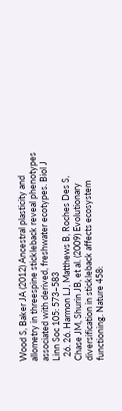Wood S, Baker JA (2012) Ancestral plasticity and allometry in threespine stickleback reveal phenotypes associated with derived, freshwater ecotypes. Biol J Linn Soc 105: 573–583
  26. 26. Harmon LJ, Matthews B, Roches Des S, Chase JM, Shurin JB, et al. (2009) Evolutionary diversification in stickleback affects ecosystem functioning. Nature 458: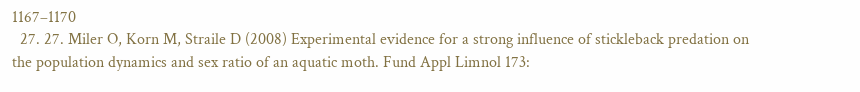1167–1170
  27. 27. Miler O, Korn M, Straile D (2008) Experimental evidence for a strong influence of stickleback predation on the population dynamics and sex ratio of an aquatic moth. Fund Appl Limnol 173: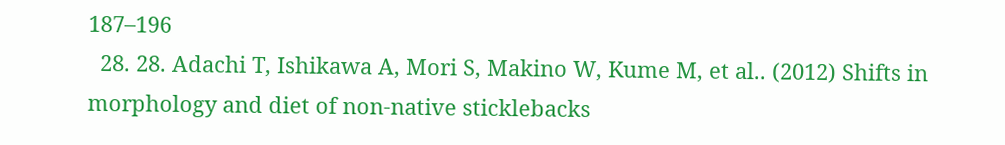187–196
  28. 28. Adachi T, Ishikawa A, Mori S, Makino W, Kume M, et al.. (2012) Shifts in morphology and diet of non-native sticklebacks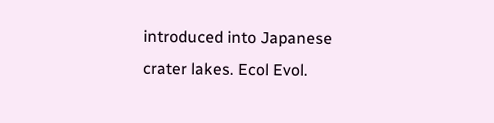introduced into Japanese crater lakes. Ecol Evol.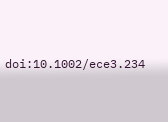doi:10.1002/ece3.234